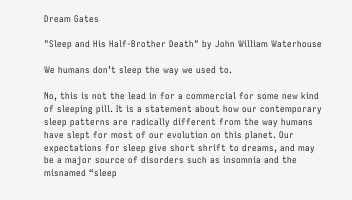Dream Gates

"Sleep and His Half-Brother Death" by John William Waterhouse

We humans don’t sleep the way we used to.

No, this is not the lead in for a commercial for some new kind of sleeping pill. It is a statement about how our contemporary sleep patterns are radically different from the way humans have slept for most of our evolution on this planet. Our expectations for sleep give short shrift to dreams, and may be a major source of disorders such as insomnia and the misnamed “sleep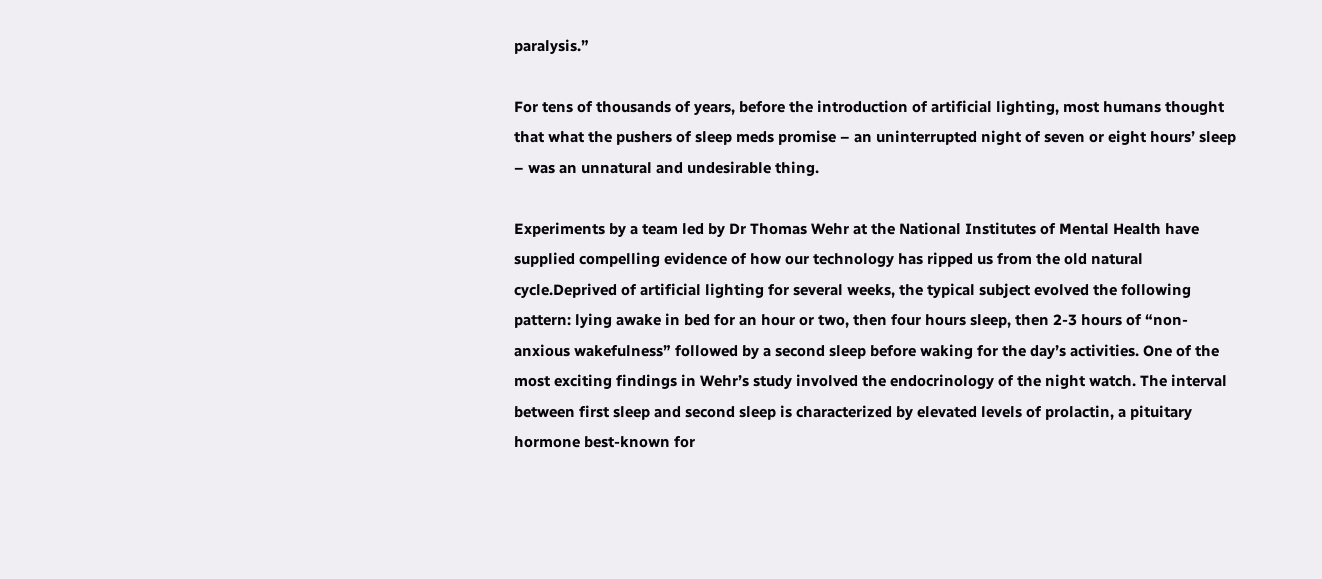paralysis.”

For tens of thousands of years, before the introduction of artificial lighting, most humans thought that what the pushers of sleep meds promise – an uninterrupted night of seven or eight hours’ sleep – was an unnatural and undesirable thing.

Experiments by a team led by Dr Thomas Wehr at the National Institutes of Mental Health have supplied compelling evidence of how our technology has ripped us from the old natural cycle.Deprived of artificial lighting for several weeks, the typical subject evolved the following pattern: lying awake in bed for an hour or two, then four hours sleep, then 2-3 hours of “non-anxious wakefulness” followed by a second sleep before waking for the day’s activities. One of the most exciting findings in Wehr’s study involved the endocrinology of the night watch. The interval between first sleep and second sleep is characterized by elevated levels of prolactin, a pituitary hormone best-known for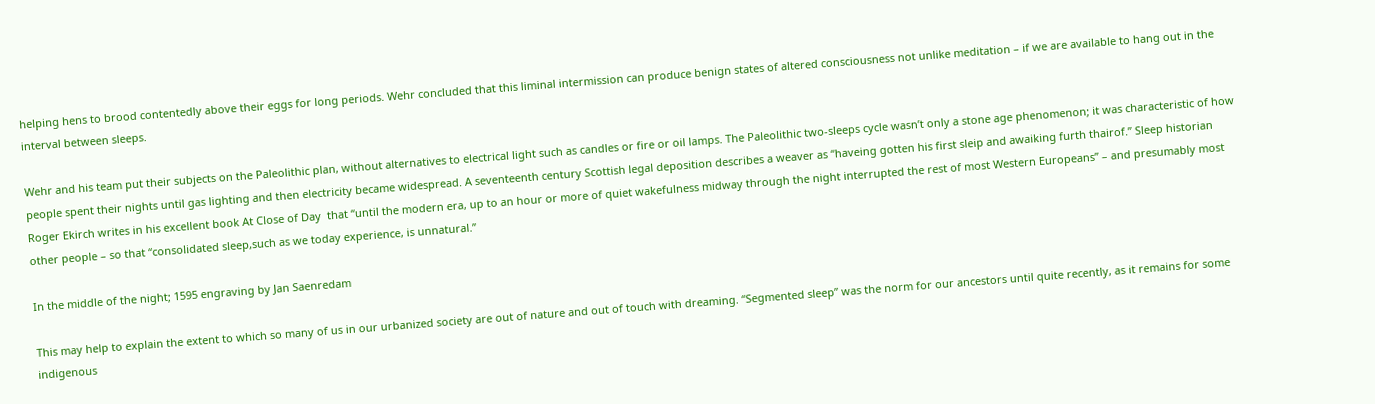helping hens to brood contentedly above their eggs for long periods. Wehr concluded that this liminal intermission can produce benign states of altered consciousness not unlike meditation – if we are available to hang out in the interval between sleeps.

Wehr and his team put their subjects on the Paleolithic plan, without alternatives to electrical light such as candles or fire or oil lamps. The Paleolithic two-sleeps cycle wasn’t only a stone age phenomenon; it was characteristic of how people spent their nights until gas lighting and then electricity became widespread. A seventeenth century Scottish legal deposition describes a weaver as “haveing gotten his first sleip and awaiking furth thairof.” Sleep historian Roger Ekirch writes in his excellent book At Close of Day  that “until the modern era, up to an hour or more of quiet wakefulness midway through the night interrupted the rest of most Western Europeans” – and presumably most other people – so that “consolidated sleep,such as we today experience, is unnatural.”

In the middle of the night; 1595 engraving by Jan Saenredam

This may help to explain the extent to which so many of us in our urbanized society are out of nature and out of touch with dreaming. “Segmented sleep” was the norm for our ancestors until quite recently, as it remains for some indigenous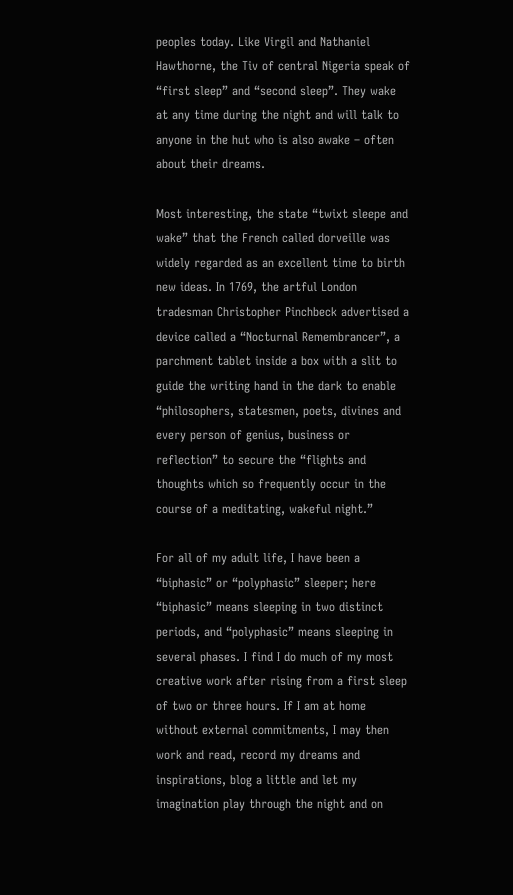peoples today. Like Virgil and Nathaniel Hawthorne, the Tiv of central Nigeria speak of “first sleep” and “second sleep”. They wake at any time during the night and will talk to anyone in the hut who is also awake – often about their dreams.

Most interesting, the state “twixt sleepe and wake” that the French called dorveille was widely regarded as an excellent time to birth new ideas. In 1769, the artful London tradesman Christopher Pinchbeck advertised a device called a “Nocturnal Remembrancer”, a parchment tablet inside a box with a slit to guide the writing hand in the dark to enable “philosophers, statesmen, poets, divines and every person of genius, business or reflection” to secure the “flights and thoughts which so frequently occur in the course of a meditating, wakeful night.”

For all of my adult life, I have been a “biphasic” or “polyphasic” sleeper; here “biphasic” means sleeping in two distinct periods, and “polyphasic” means sleeping in several phases. I find I do much of my most creative work after rising from a first sleep of two or three hours. If I am at home without external commitments, I may then work and read, record my dreams and inspirations, blog a little and let my imagination play through the night and on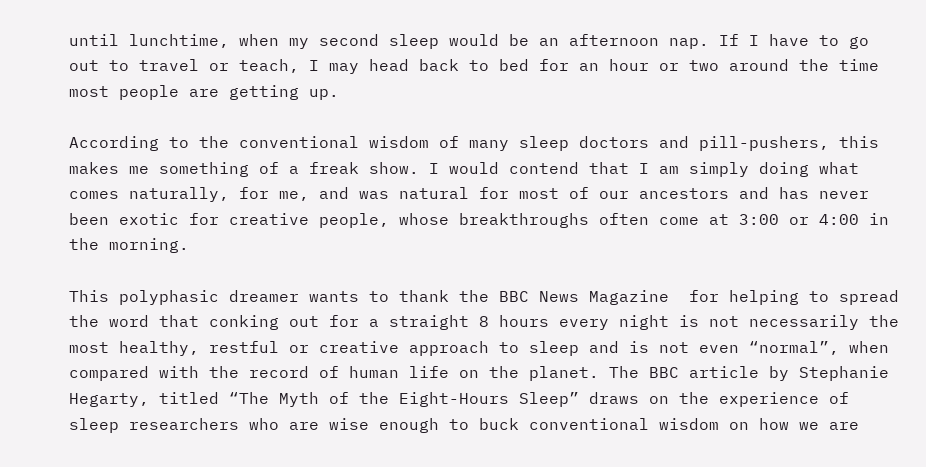until lunchtime, when my second sleep would be an afternoon nap. If I have to go out to travel or teach, I may head back to bed for an hour or two around the time most people are getting up.

According to the conventional wisdom of many sleep doctors and pill-pushers, this makes me something of a freak show. I would contend that I am simply doing what comes naturally, for me, and was natural for most of our ancestors and has never been exotic for creative people, whose breakthroughs often come at 3:00 or 4:00 in the morning.

This polyphasic dreamer wants to thank the BBC News Magazine  for helping to spread the word that conking out for a straight 8 hours every night is not necessarily the most healthy, restful or creative approach to sleep and is not even “normal”, when compared with the record of human life on the planet. The BBC article by Stephanie Hegarty, titled “The Myth of the Eight-Hours Sleep” draws on the experience of sleep researchers who are wise enough to buck conventional wisdom on how we are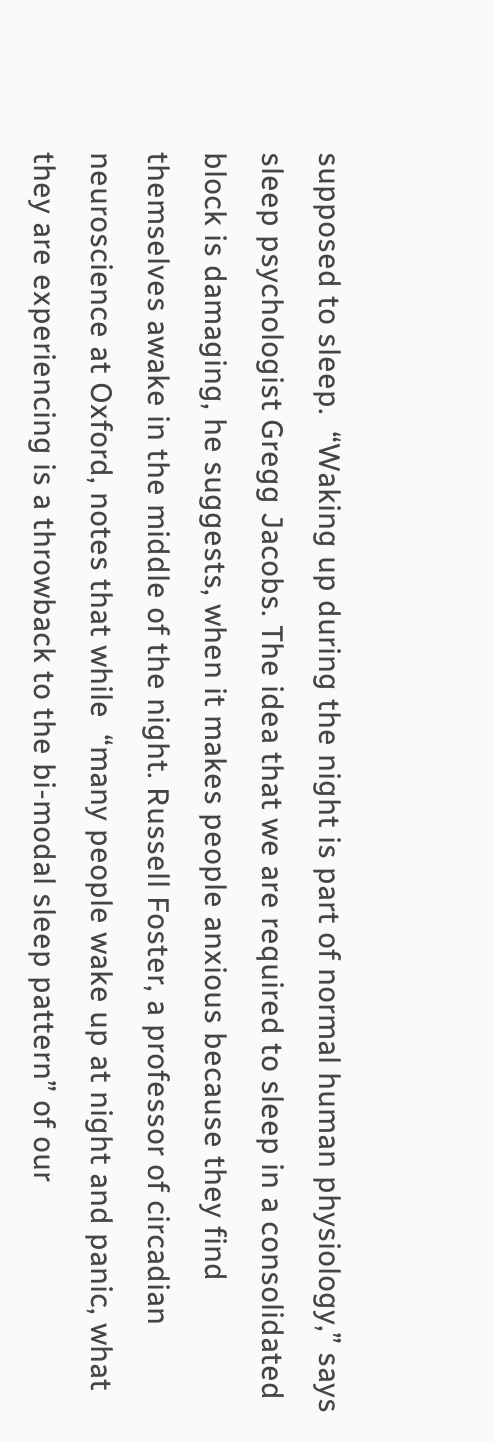supposed to sleep.  “Waking up during the night is part of normal human physiology,” says sleep psychologist Gregg Jacobs. The idea that we are required to sleep in a consolidated block is damaging, he suggests, when it makes people anxious because they find themselves awake in the middle of the night. Russell Foster, a professor of circadian neuroscience at Oxford, notes that while  “many people wake up at night and panic, what they are experiencing is a throwback to the bi-modal sleep pattern” of our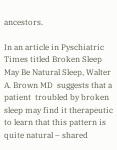ancestors.

In an article in Pyschiatric Times titled Broken Sleep May Be Natural Sleep, Walter A. Brown MD  suggests that a patient  troubled by broken sleep may find it therapeutic to learn that this pattern is quite natural – shared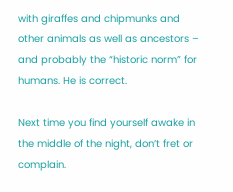with giraffes and chipmunks and other animals as well as ancestors – and probably the “historic norm” for humans. He is correct.

Next time you find yourself awake in the middle of the night, don’t fret or complain.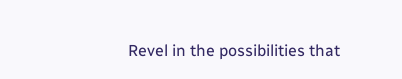Revel in the possibilities that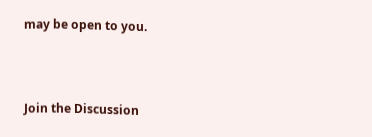may be open to you.



Join the Discussion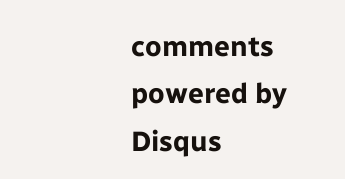comments powered by Disqus